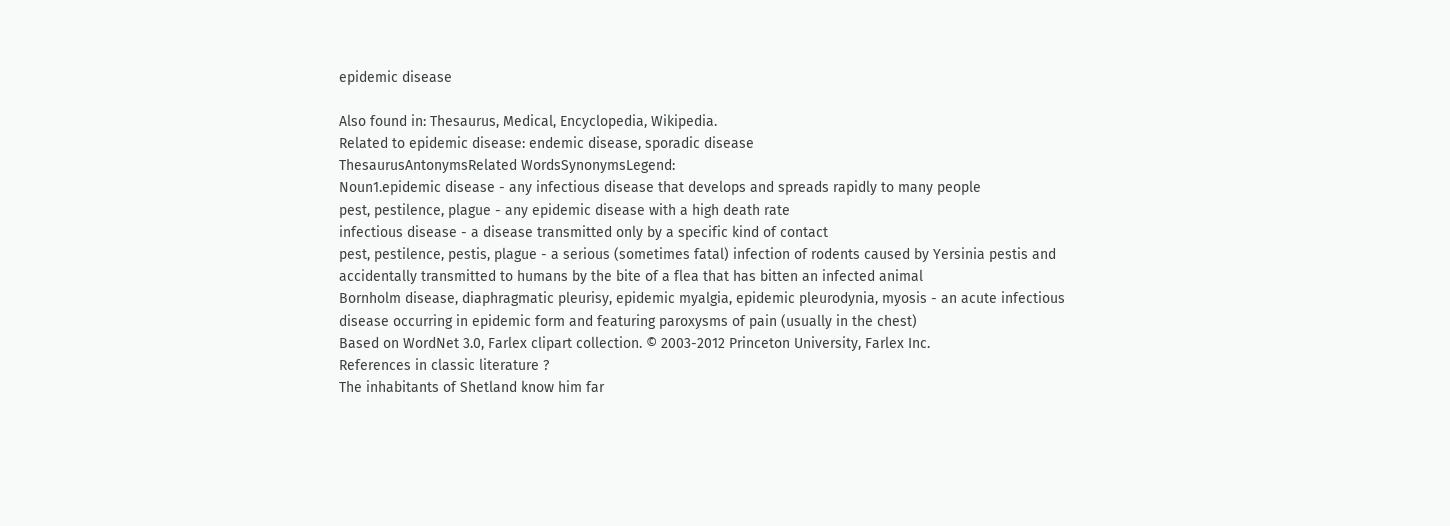epidemic disease

Also found in: Thesaurus, Medical, Encyclopedia, Wikipedia.
Related to epidemic disease: endemic disease, sporadic disease
ThesaurusAntonymsRelated WordsSynonymsLegend:
Noun1.epidemic disease - any infectious disease that develops and spreads rapidly to many people
pest, pestilence, plague - any epidemic disease with a high death rate
infectious disease - a disease transmitted only by a specific kind of contact
pest, pestilence, pestis, plague - a serious (sometimes fatal) infection of rodents caused by Yersinia pestis and accidentally transmitted to humans by the bite of a flea that has bitten an infected animal
Bornholm disease, diaphragmatic pleurisy, epidemic myalgia, epidemic pleurodynia, myosis - an acute infectious disease occurring in epidemic form and featuring paroxysms of pain (usually in the chest)
Based on WordNet 3.0, Farlex clipart collection. © 2003-2012 Princeton University, Farlex Inc.
References in classic literature ?
The inhabitants of Shetland know him far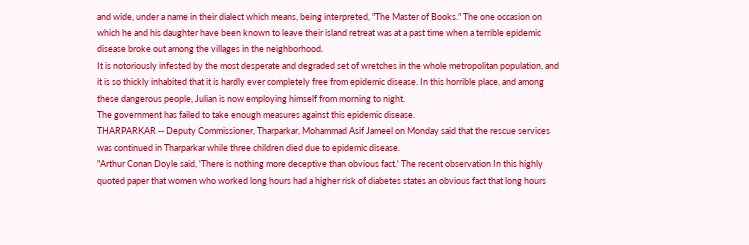and wide, under a name in their dialect which means, being interpreted, "The Master of Books." The one occasion on which he and his daughter have been known to leave their island retreat was at a past time when a terrible epidemic disease broke out among the villages in the neighborhood.
It is notoriously infested by the most desperate and degraded set of wretches in the whole metropolitan population, and it is so thickly inhabited that it is hardly ever completely free from epidemic disease. In this horrible place, and among these dangerous people, Julian is now employing himself from morning to night.
The government has failed to take enough measures against this epidemic disease.
THARPARKAR -- Deputy Commissioner, Tharparkar, Mohammad Asif Jameel on Monday said that the rescue services was continued in Tharparkar while three children died due to epidemic disease.
"Arthur Conan Doyle said, 'There is nothing more deceptive than obvious fact.' The recent observation In this highly quoted paper that women who worked long hours had a higher risk of diabetes states an obvious fact that long hours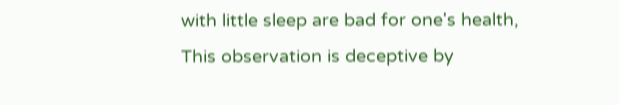with little sleep are bad for one's health, This observation is deceptive by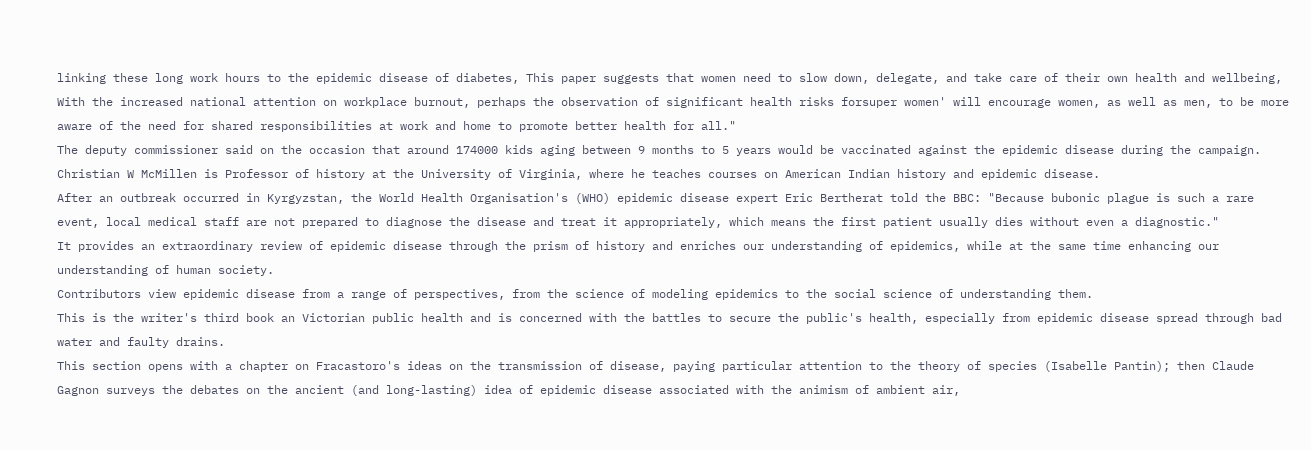linking these long work hours to the epidemic disease of diabetes, This paper suggests that women need to slow down, delegate, and take care of their own health and wellbeing, With the increased national attention on workplace burnout, perhaps the observation of significant health risks forsuper women' will encourage women, as well as men, to be more aware of the need for shared responsibilities at work and home to promote better health for all."
The deputy commissioner said on the occasion that around 174000 kids aging between 9 months to 5 years would be vaccinated against the epidemic disease during the campaign.
Christian W McMillen is Professor of history at the University of Virginia, where he teaches courses on American Indian history and epidemic disease.
After an outbreak occurred in Kyrgyzstan, the World Health Organisation's (WHO) epidemic disease expert Eric Bertherat told the BBC: "Because bubonic plague is such a rare event, local medical staff are not prepared to diagnose the disease and treat it appropriately, which means the first patient usually dies without even a diagnostic."
It provides an extraordinary review of epidemic disease through the prism of history and enriches our understanding of epidemics, while at the same time enhancing our understanding of human society.
Contributors view epidemic disease from a range of perspectives, from the science of modeling epidemics to the social science of understanding them.
This is the writer's third book an Victorian public health and is concerned with the battles to secure the public's health, especially from epidemic disease spread through bad water and faulty drains.
This section opens with a chapter on Fracastoro's ideas on the transmission of disease, paying particular attention to the theory of species (Isabelle Pantin); then Claude Gagnon surveys the debates on the ancient (and long-lasting) idea of epidemic disease associated with the animism of ambient air,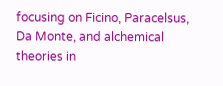focusing on Ficino, Paracelsus, Da Monte, and alchemical theories in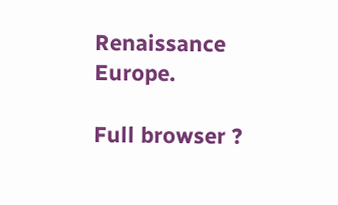Renaissance Europe.

Full browser ?